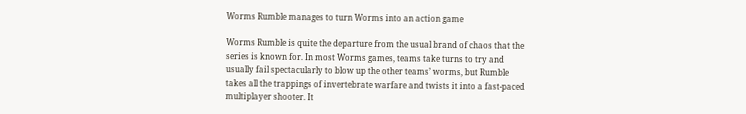Worms Rumble manages to turn Worms into an action game

Worms Rumble is quite the departure from the usual brand of chaos that the series is known for. In most Worms games, teams take turns to try and usually fail spectacularly to blow up the other teams’ worms, but Rumble takes all the trappings of invertebrate warfare and twists it into a fast-paced multiplayer shooter. It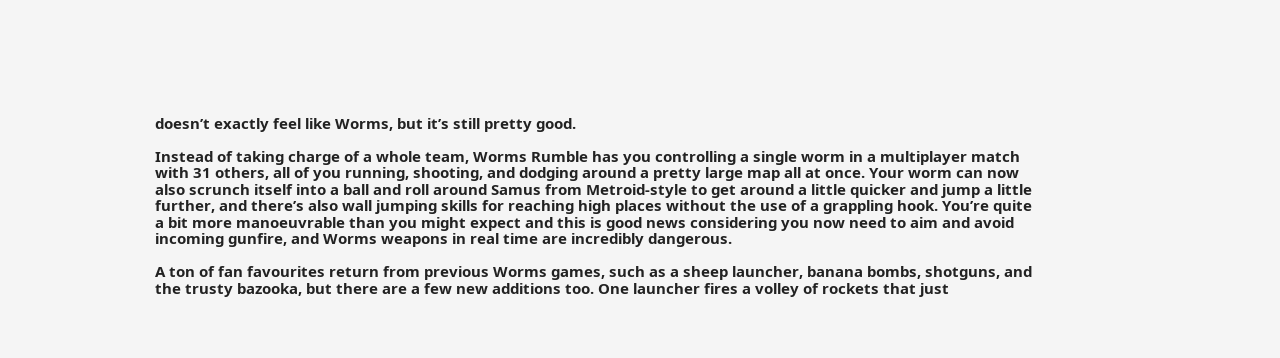doesn’t exactly feel like Worms, but it’s still pretty good.

Instead of taking charge of a whole team, Worms Rumble has you controlling a single worm in a multiplayer match with 31 others, all of you running, shooting, and dodging around a pretty large map all at once. Your worm can now also scrunch itself into a ball and roll around Samus from Metroid-style to get around a little quicker and jump a little further, and there’s also wall jumping skills for reaching high places without the use of a grappling hook. You’re quite a bit more manoeuvrable than you might expect and this is good news considering you now need to aim and avoid incoming gunfire, and Worms weapons in real time are incredibly dangerous.

A ton of fan favourites return from previous Worms games, such as a sheep launcher, banana bombs, shotguns, and the trusty bazooka, but there are a few new additions too. One launcher fires a volley of rockets that just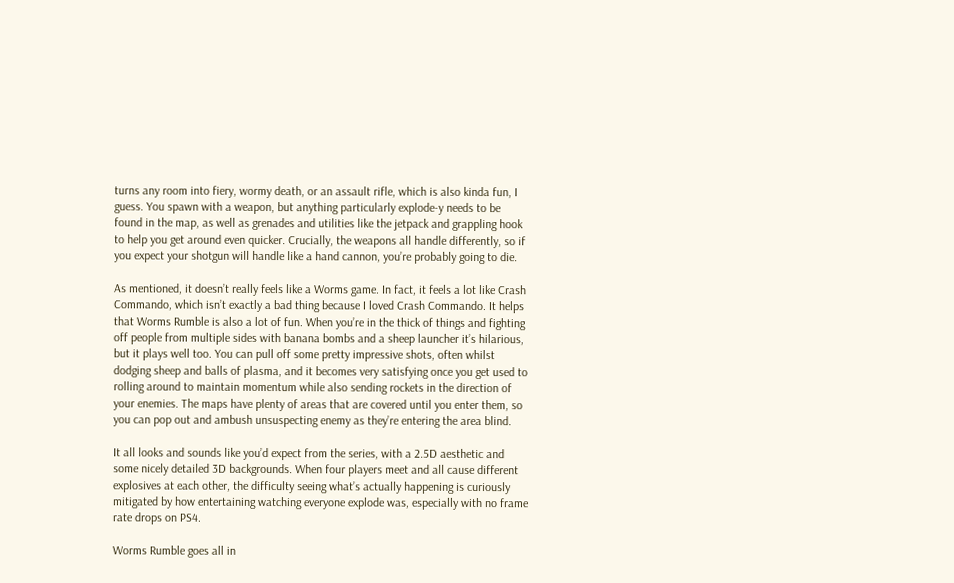turns any room into fiery, wormy death, or an assault rifle, which is also kinda fun, I guess. You spawn with a weapon, but anything particularly explode-y needs to be found in the map, as well as grenades and utilities like the jetpack and grappling hook to help you get around even quicker. Crucially, the weapons all handle differently, so if you expect your shotgun will handle like a hand cannon, you’re probably going to die.

As mentioned, it doesn’t really feels like a Worms game. In fact, it feels a lot like Crash Commando, which isn’t exactly a bad thing because I loved Crash Commando. It helps that Worms Rumble is also a lot of fun. When you’re in the thick of things and fighting off people from multiple sides with banana bombs and a sheep launcher it’s hilarious, but it plays well too. You can pull off some pretty impressive shots, often whilst dodging sheep and balls of plasma, and it becomes very satisfying once you get used to rolling around to maintain momentum while also sending rockets in the direction of your enemies. The maps have plenty of areas that are covered until you enter them, so you can pop out and ambush unsuspecting enemy as they’re entering the area blind.

It all looks and sounds like you’d expect from the series, with a 2.5D aesthetic and some nicely detailed 3D backgrounds. When four players meet and all cause different explosives at each other, the difficulty seeing what’s actually happening is curiously mitigated by how entertaining watching everyone explode was, especially with no frame rate drops on PS4.

Worms Rumble goes all in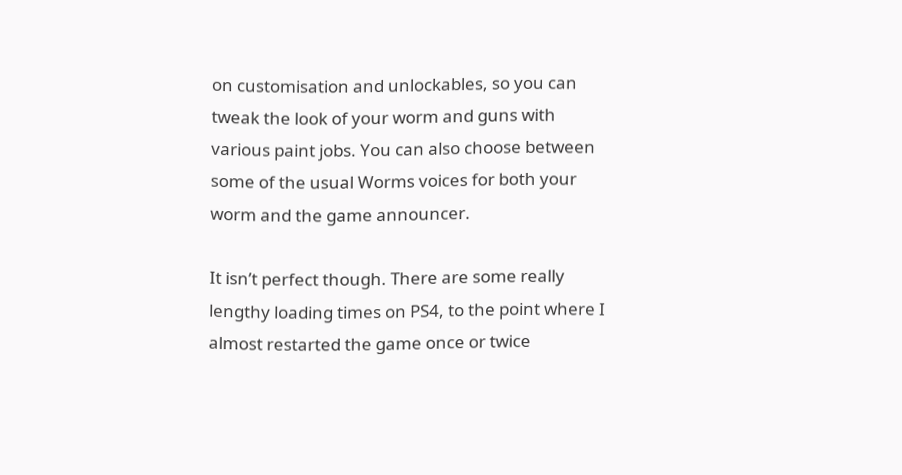on customisation and unlockables, so you can tweak the look of your worm and guns with various paint jobs. You can also choose between some of the usual Worms voices for both your worm and the game announcer.

It isn’t perfect though. There are some really lengthy loading times on PS4, to the point where I almost restarted the game once or twice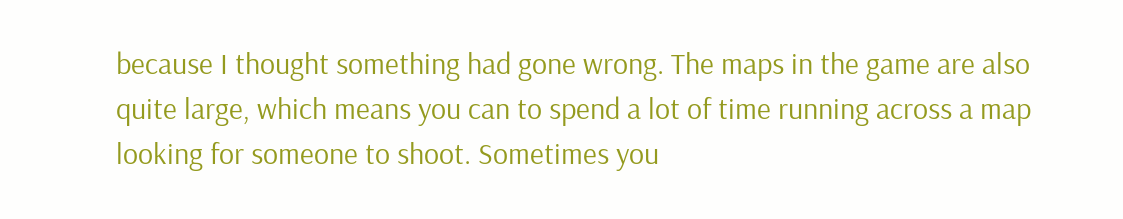because I thought something had gone wrong. The maps in the game are also quite large, which means you can to spend a lot of time running across a map looking for someone to shoot. Sometimes you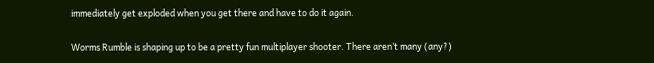immediately get exploded when you get there and have to do it again.

Worms Rumble is shaping up to be a pretty fun multiplayer shooter. There aren’t many (any?)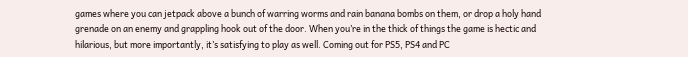games where you can jetpack above a bunch of warring worms and rain banana bombs on them, or drop a holy hand grenade on an enemy and grappling hook out of the door. When you’re in the thick of things the game is hectic and hilarious, but more importantly, it’s satisfying to play as well. Coming out for PS5, PS4 and PC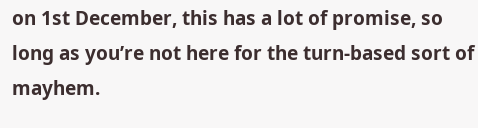on 1st December, this has a lot of promise, so long as you’re not here for the turn-based sort of mayhem.